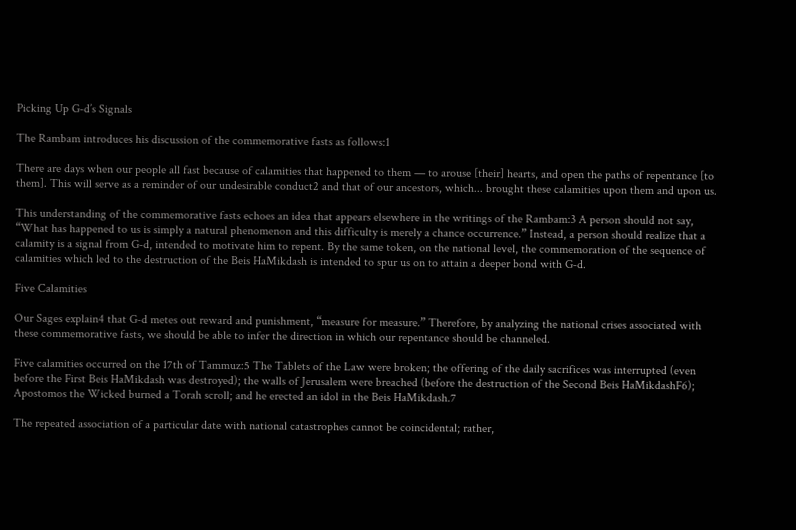Picking Up G‑d’s Signals

The Rambam introduces his discussion of the commemorative fasts as follows:1

There are days when our people all fast because of calamities that happened to them — to arouse [their] hearts, and open the paths of repentance [to them]. This will serve as a reminder of our undesirable conduct2 and that of our ancestors, which... brought these calamities upon them and upon us.

This understanding of the commemorative fasts echoes an idea that appears elsewhere in the writings of the Rambam:3 A person should not say, “What has happened to us is simply a natural phenomenon and this difficulty is merely a chance occurrence.” Instead, a person should realize that a calamity is a signal from G‑d, intended to motivate him to repent. By the same token, on the national level, the commemoration of the sequence of calamities which led to the destruction of the Beis HaMikdash is intended to spur us on to attain a deeper bond with G‑d.

Five Calamities

Our Sages explain4 that G‑d metes out reward and punishment, “measure for measure.” Therefore, by analyzing the national crises associated with these commemorative fasts, we should be able to infer the direction in which our repentance should be channeled.

Five calamities occurred on the 17th of Tammuz:5 The Tablets of the Law were broken; the offering of the daily sacrifices was interrupted (even before the First Beis HaMikdash was destroyed); the walls of Jerusalem were breached (before the destruction of the Second Beis HaMikdashF6); Apostomos the Wicked burned a Torah scroll; and he erected an idol in the Beis HaMikdash.7

The repeated association of a particular date with national catastrophes cannot be coincidental; rather,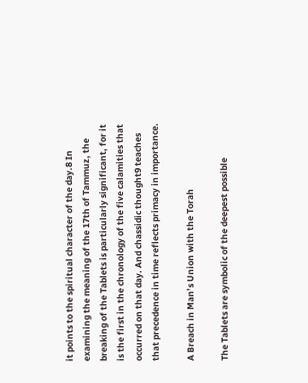it points to the spiritual character of the day.8 In examining the meaning of the 17th of Tammuz, the breaking of the Tablets is particularly significant, for it is the first in the chronology of the five calamities that occurred on that day. And chassidic thought9 teaches that precedence in time reflects primacy in importance.

A Breach in Man’s Union with the Torah

The Tablets are symbolic of the deepest possible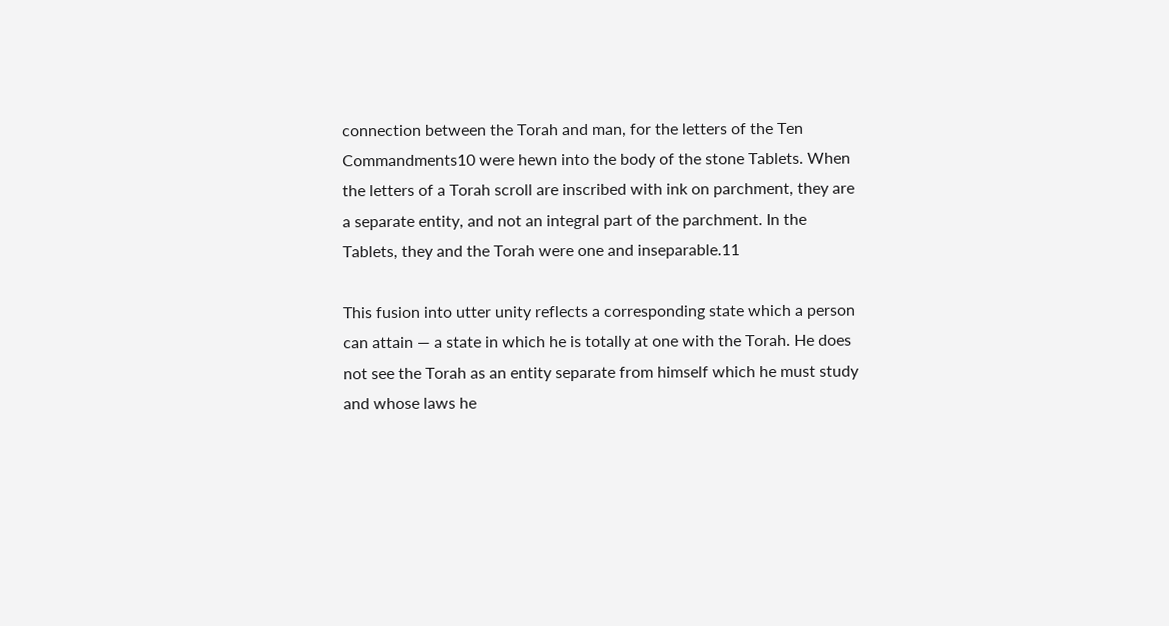connection between the Torah and man, for the letters of the Ten Commandments10 were hewn into the body of the stone Tablets. When the letters of a Torah scroll are inscribed with ink on parchment, they are a separate entity, and not an integral part of the parchment. In the Tablets, they and the Torah were one and inseparable.11

This fusion into utter unity reflects a corresponding state which a person can attain — a state in which he is totally at one with the Torah. He does not see the Torah as an entity separate from himself which he must study and whose laws he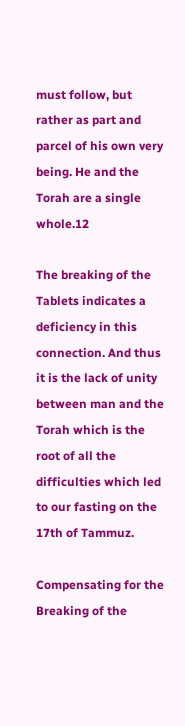must follow, but rather as part and parcel of his own very being. He and the Torah are a single whole.12

The breaking of the Tablets indicates a deficiency in this connection. And thus it is the lack of unity between man and the Torah which is the root of all the difficulties which led to our fasting on the 17th of Tammuz.

Compensating for the Breaking of the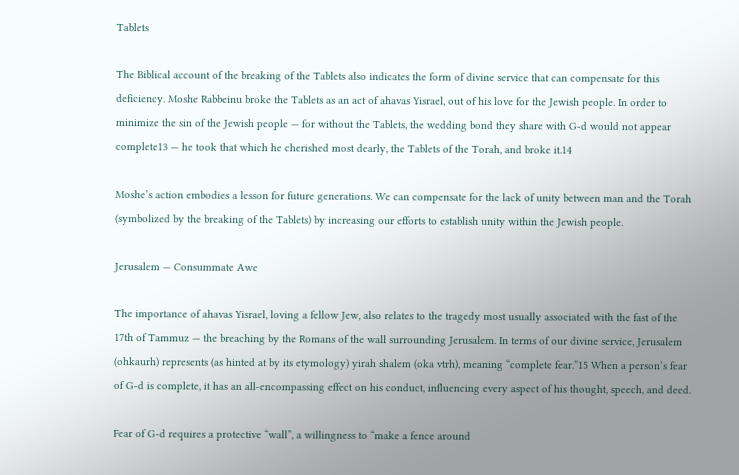Tablets

The Biblical account of the breaking of the Tablets also indicates the form of divine service that can compensate for this deficiency. Moshe Rabbeinu broke the Tablets as an act of ahavas Yisrael, out of his love for the Jewish people. In order to minimize the sin of the Jewish people — for without the Tablets, the wedding bond they share with G‑d would not appear complete13 — he took that which he cherished most dearly, the Tablets of the Torah, and broke it.14

Moshe’s action embodies a lesson for future generations. We can compensate for the lack of unity between man and the Torah (symbolized by the breaking of the Tablets) by increasing our efforts to establish unity within the Jewish people.

Jerusalem — Consummate Awe

The importance of ahavas Yisrael, loving a fellow Jew, also relates to the tragedy most usually associated with the fast of the 17th of Tammuz — the breaching by the Romans of the wall surrounding Jerusalem. In terms of our divine service, Jerusalem (ohkaurh) represents (as hinted at by its etymology) yirah shalem (oka vtrh), meaning “complete fear.”15 When a person’s fear of G‑d is complete, it has an all-encompassing effect on his conduct, influencing every aspect of his thought, speech, and deed.

Fear of G‑d requires a protective “wall”, a willingness to “make a fence around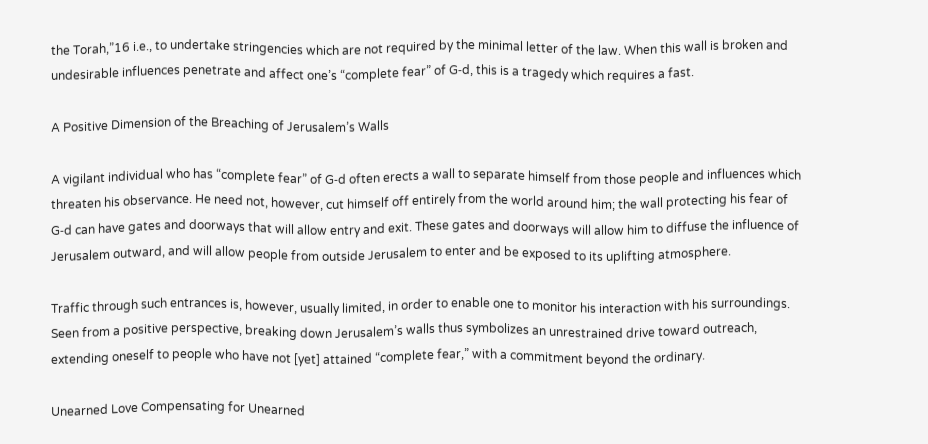the Torah,”16 i.e., to undertake stringencies which are not required by the minimal letter of the law. When this wall is broken and undesirable influences penetrate and affect one’s “complete fear” of G‑d, this is a tragedy which requires a fast.

A Positive Dimension of the Breaching of Jerusalem’s Walls

A vigilant individual who has “complete fear” of G‑d often erects a wall to separate himself from those people and influences which threaten his observance. He need not, however, cut himself off entirely from the world around him; the wall protecting his fear of G‑d can have gates and doorways that will allow entry and exit. These gates and doorways will allow him to diffuse the influence of Jerusalem outward, and will allow people from outside Jerusalem to enter and be exposed to its uplifting atmosphere.

Traffic through such entrances is, however, usually limited, in order to enable one to monitor his interaction with his surroundings. Seen from a positive perspective, breaking down Jerusalem’s walls thus symbolizes an unrestrained drive toward outreach, extending oneself to people who have not [yet] attained “complete fear,” with a commitment beyond the ordinary.

Unearned Love Compensating for Unearned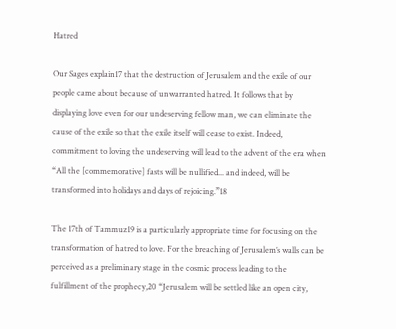Hatred

Our Sages explain17 that the destruction of Jerusalem and the exile of our people came about because of unwarranted hatred. It follows that by displaying love even for our undeserving fellow man, we can eliminate the cause of the exile so that the exile itself will cease to exist. Indeed, commitment to loving the undeserving will lead to the advent of the era when “All the [commemorative] fasts will be nullified... and indeed, will be transformed into holidays and days of rejoicing.”18

The 17th of Tammuz19 is a particularly appropriate time for focusing on the transformation of hatred to love. For the breaching of Jerusalem’s walls can be perceived as a preliminary stage in the cosmic process leading to the fulfillment of the prophecy,20 “Jerusalem will be settled like an open city,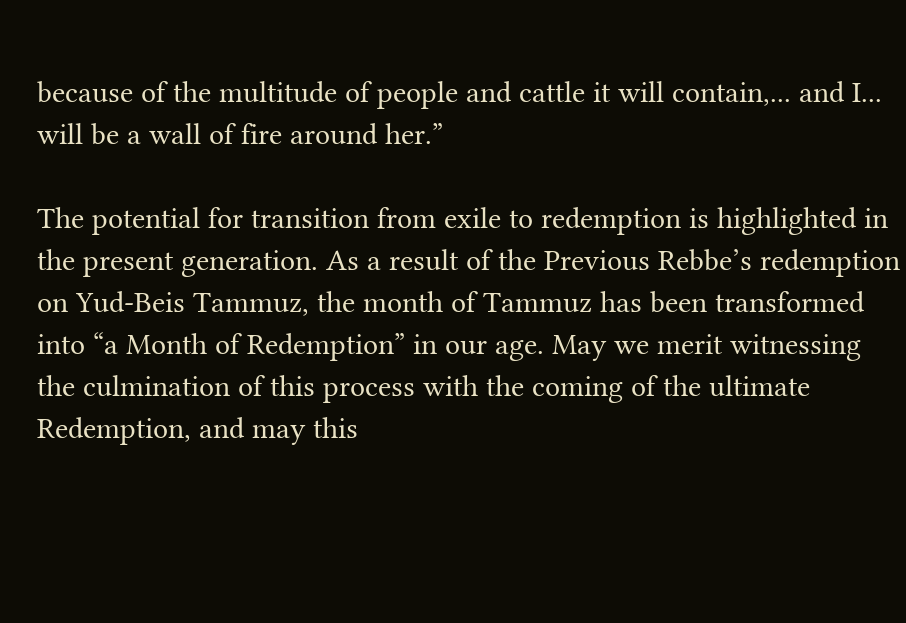because of the multitude of people and cattle it will contain,... and I... will be a wall of fire around her.”

The potential for transition from exile to redemption is highlighted in the present generation. As a result of the Previous Rebbe’s redemption on Yud-Beis Tammuz, the month of Tammuz has been transformed into “a Month of Redemption” in our age. May we merit witnessing the culmination of this process with the coming of the ultimate Redemption, and may this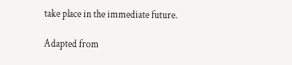take place in the immediate future.

Adapted from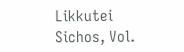Likkutei Sichos, Vol.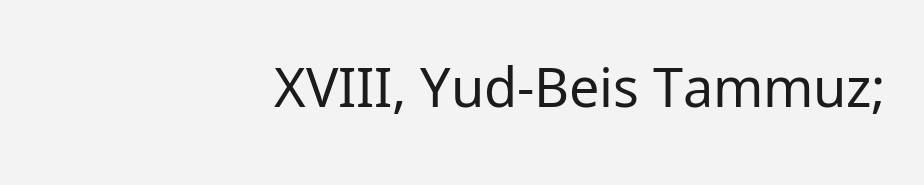XVIII, Yud-Beis Tammuz;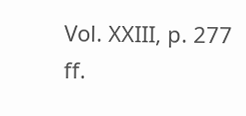Vol. XXIII, p. 277 ff.